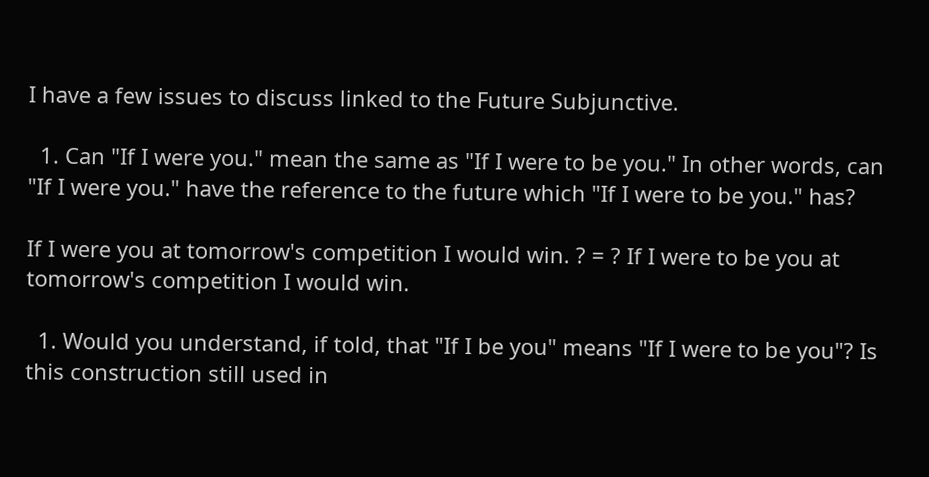I have a few issues to discuss linked to the Future Subjunctive.

  1. Can "If I were you." mean the same as "If I were to be you." In other words, can "If I were you." have the reference to the future which "If I were to be you." has?

If I were you at tomorrow's competition I would win. ? = ? If I were to be you at tomorrow's competition I would win.

  1. Would you understand, if told, that "If I be you" means "If I were to be you"? Is this construction still used in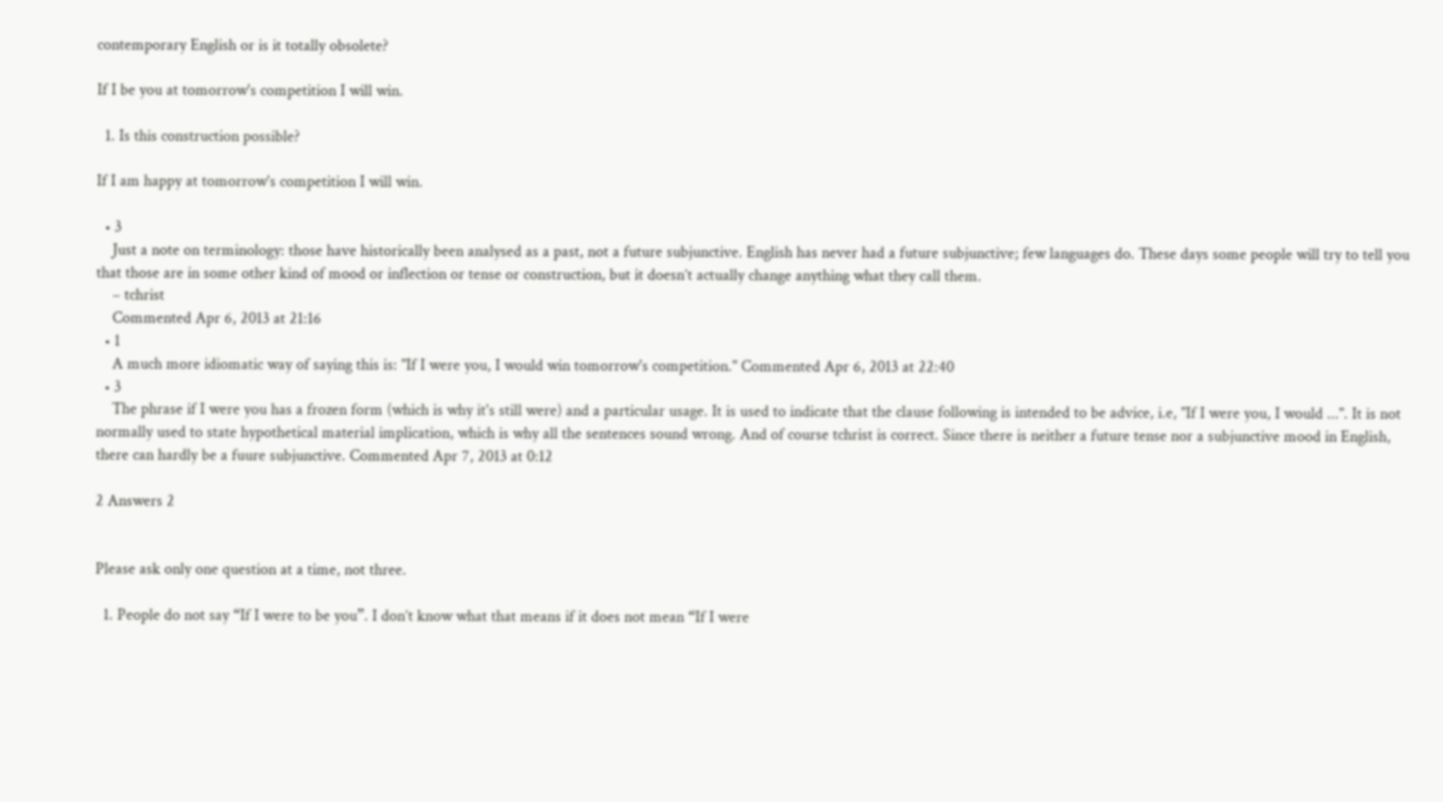contemporary English or is it totally obsolete?

If I be you at tomorrow's competition I will win.

  1. Is this construction possible?

If I am happy at tomorrow's competition I will win.

  • 3
    Just a note on terminology: those have historically been analysed as a past, not a future subjunctive. English has never had a future subjunctive; few languages do. These days some people will try to tell you that those are in some other kind of mood or inflection or tense or construction, but it doesn’t actually change anything what they call them.
    – tchrist
    Commented Apr 6, 2013 at 21:16
  • 1
    A much more idiomatic way of saying this is: "If I were you, I would win tomorrow's competition." Commented Apr 6, 2013 at 22:40
  • 3
    The phrase if I were you has a frozen form (which is why it's still were) and a particular usage. It is used to indicate that the clause following is intended to be advice, i.e, "If I were you, I would ...". It is not normally used to state hypothetical material implication, which is why all the sentences sound wrong. And of course tchrist is correct. Since there is neither a future tense nor a subjunctive mood in English, there can hardly be a fuure subjunctive. Commented Apr 7, 2013 at 0:12

2 Answers 2


Please ask only one question at a time, not three.

  1. People do not say “If I were to be you”. I don’t know what that means if it does not mean “If I were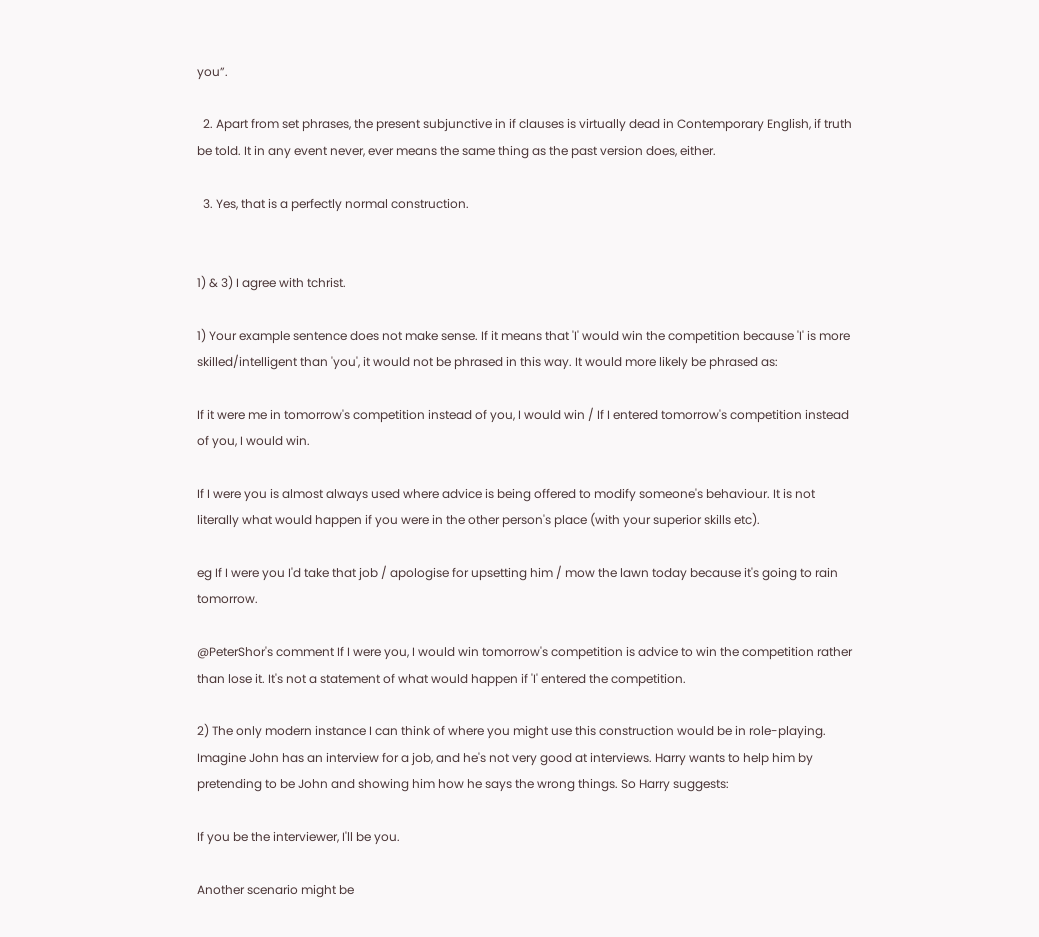you”.

  2. Apart from set phrases, the present subjunctive in if clauses is virtually dead in Contemporary English, if truth be told. It in any event never, ever means the same thing as the past version does, either.

  3. Yes, that is a perfectly normal construction.


1) & 3) I agree with tchrist.

1) Your example sentence does not make sense. If it means that 'I' would win the competition because 'I' is more skilled/intelligent than 'you', it would not be phrased in this way. It would more likely be phrased as:

If it were me in tomorrow's competition instead of you, I would win / If I entered tomorrow's competition instead of you, I would win.

If I were you is almost always used where advice is being offered to modify someone's behaviour. It is not literally what would happen if you were in the other person's place (with your superior skills etc).

eg If I were you I'd take that job / apologise for upsetting him / mow the lawn today because it's going to rain tomorrow.

@PeterShor's comment If I were you, I would win tomorrow's competition is advice to win the competition rather than lose it. It's not a statement of what would happen if 'I' entered the competition.

2) The only modern instance I can think of where you might use this construction would be in role-playing. Imagine John has an interview for a job, and he's not very good at interviews. Harry wants to help him by pretending to be John and showing him how he says the wrong things. So Harry suggests:

If you be the interviewer, I'll be you.

Another scenario might be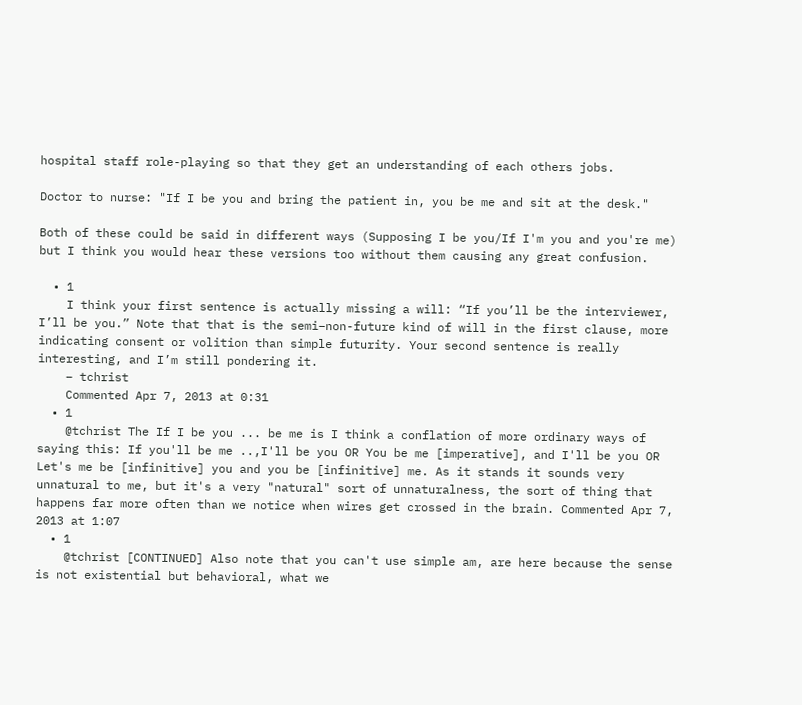hospital staff role-playing so that they get an understanding of each others jobs.

Doctor to nurse: "If I be you and bring the patient in, you be me and sit at the desk."

Both of these could be said in different ways (Supposing I be you/If I'm you and you're me) but I think you would hear these versions too without them causing any great confusion.

  • 1
    I think your first sentence is actually missing a will: “If you’ll be the interviewer, I’ll be you.” Note that that is the semi–non-future kind of will in the first clause, more indicating consent or volition than simple futurity. Your second sentence is really interesting, and I’m still pondering it.
    – tchrist
    Commented Apr 7, 2013 at 0:31
  • 1
    @tchrist The If I be you ... be me is I think a conflation of more ordinary ways of saying this: If you'll be me ..,I'll be you OR You be me [imperative], and I'll be you OR Let's me be [infinitive] you and you be [infinitive] me. As it stands it sounds very unnatural to me, but it's a very "natural" sort of unnaturalness, the sort of thing that happens far more often than we notice when wires get crossed in the brain. Commented Apr 7, 2013 at 1:07
  • 1
    @tchrist [CONTINUED] Also note that you can't use simple am, are here because the sense is not existential but behavioral, what we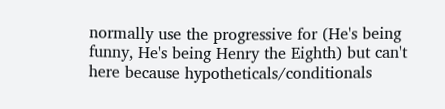normally use the progressive for (He's being funny, He's being Henry the Eighth) but can't here because hypotheticals/conditionals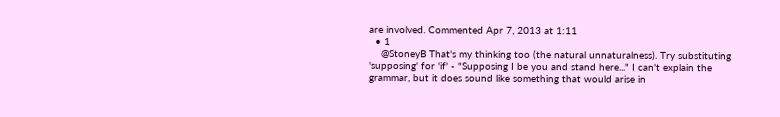are involved. Commented Apr 7, 2013 at 1:11
  • 1
    @StoneyB That's my thinking too (the natural unnaturalness). Try substituting 'supposing' for 'if' - "Supposing I be you and stand here..." I can't explain the grammar, but it does sound like something that would arise in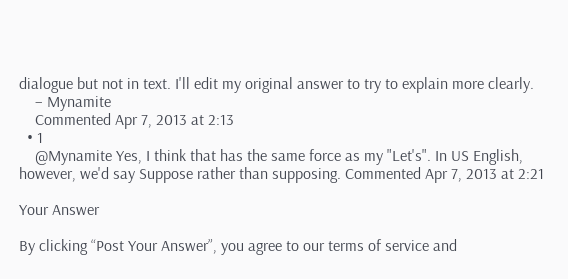dialogue but not in text. I'll edit my original answer to try to explain more clearly.
    – Mynamite
    Commented Apr 7, 2013 at 2:13
  • 1
    @Mynamite Yes, I think that has the same force as my "Let's". In US English, however, we'd say Suppose rather than supposing. Commented Apr 7, 2013 at 2:21

Your Answer

By clicking “Post Your Answer”, you agree to our terms of service and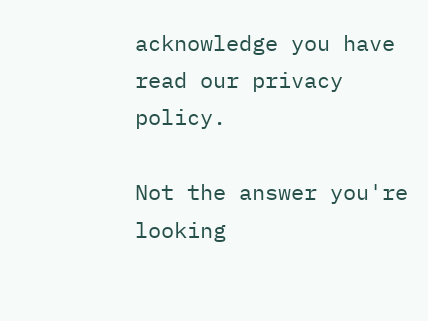acknowledge you have read our privacy policy.

Not the answer you're looking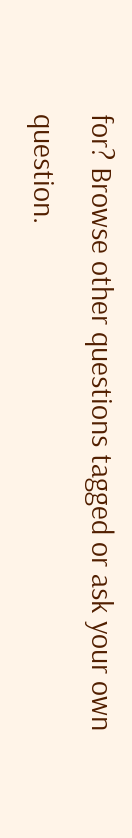for? Browse other questions tagged or ask your own question.